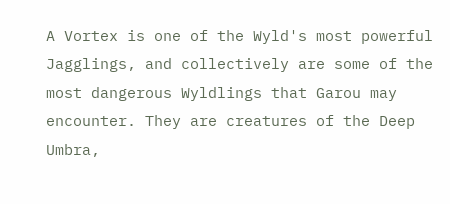A Vortex is one of the Wyld's most powerful Jagglings, and collectively are some of the most dangerous Wyldlings that Garou may encounter. They are creatures of the Deep Umbra,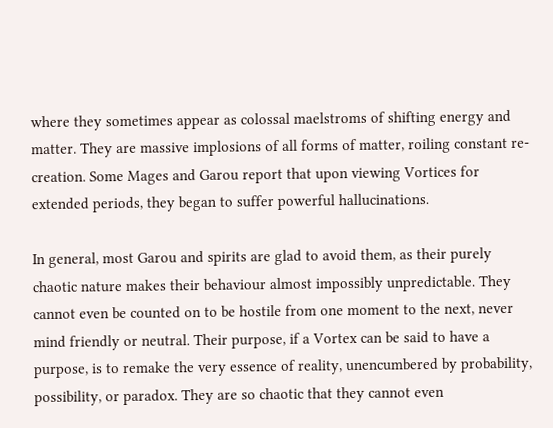where they sometimes appear as colossal maelstroms of shifting energy and matter. They are massive implosions of all forms of matter, roiling constant re-creation. Some Mages and Garou report that upon viewing Vortices for extended periods, they began to suffer powerful hallucinations.

In general, most Garou and spirits are glad to avoid them, as their purely chaotic nature makes their behaviour almost impossibly unpredictable. They cannot even be counted on to be hostile from one moment to the next, never mind friendly or neutral. Their purpose, if a Vortex can be said to have a purpose, is to remake the very essence of reality, unencumbered by probability, possibility, or paradox. They are so chaotic that they cannot even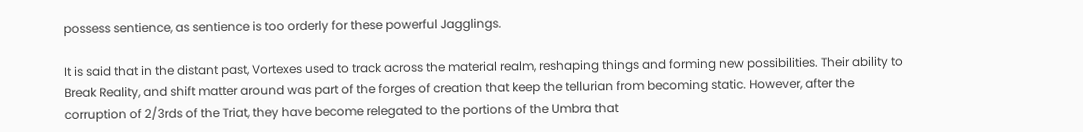possess sentience, as sentience is too orderly for these powerful Jagglings.

It is said that in the distant past, Vortexes used to track across the material realm, reshaping things and forming new possibilities. Their ability to Break Reality, and shift matter around was part of the forges of creation that keep the tellurian from becoming static. However, after the corruption of 2/3rds of the Triat, they have become relegated to the portions of the Umbra that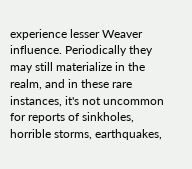experience lesser Weaver influence. Periodically they may still materialize in the realm, and in these rare instances, it's not uncommon for reports of sinkholes, horrible storms, earthquakes,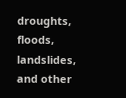droughts, floods, landslides, and other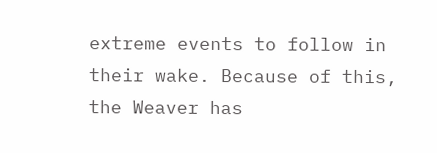extreme events to follow in their wake. Because of this, the Weaver has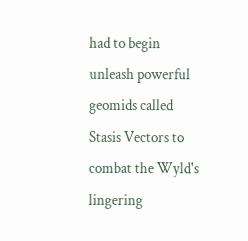had to begin unleash powerful geomids called Stasis Vectors to combat the Wyld's lingering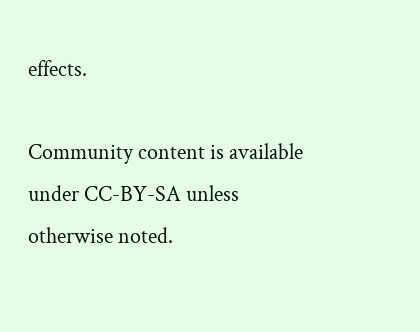effects.

Community content is available under CC-BY-SA unless otherwise noted.